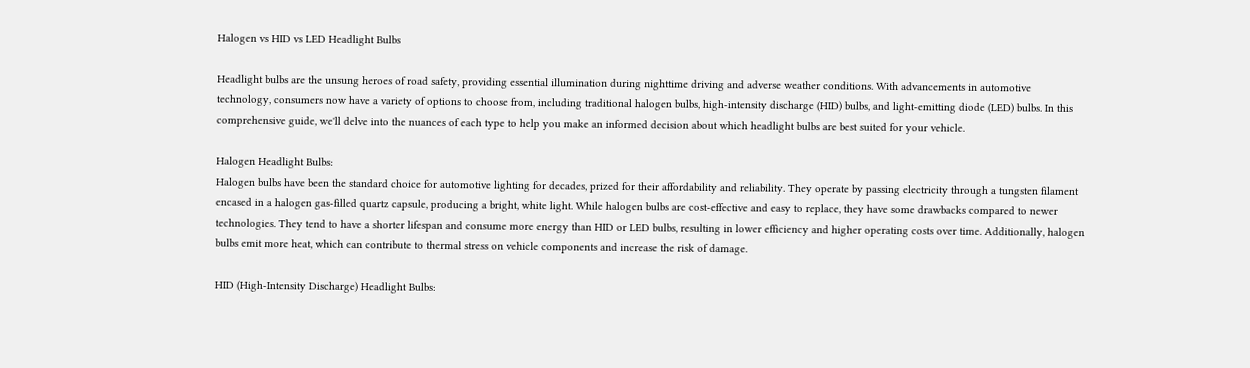Halogen vs HID vs LED Headlight Bulbs

Headlight bulbs are the unsung heroes of road safety, providing essential illumination during nighttime driving and adverse weather conditions. With advancements in automotive technology, consumers now have a variety of options to choose from, including traditional halogen bulbs, high-intensity discharge (HID) bulbs, and light-emitting diode (LED) bulbs. In this comprehensive guide, we'll delve into the nuances of each type to help you make an informed decision about which headlight bulbs are best suited for your vehicle.

Halogen Headlight Bulbs:
Halogen bulbs have been the standard choice for automotive lighting for decades, prized for their affordability and reliability. They operate by passing electricity through a tungsten filament encased in a halogen gas-filled quartz capsule, producing a bright, white light. While halogen bulbs are cost-effective and easy to replace, they have some drawbacks compared to newer technologies. They tend to have a shorter lifespan and consume more energy than HID or LED bulbs, resulting in lower efficiency and higher operating costs over time. Additionally, halogen bulbs emit more heat, which can contribute to thermal stress on vehicle components and increase the risk of damage.

HID (High-Intensity Discharge) Headlight Bulbs: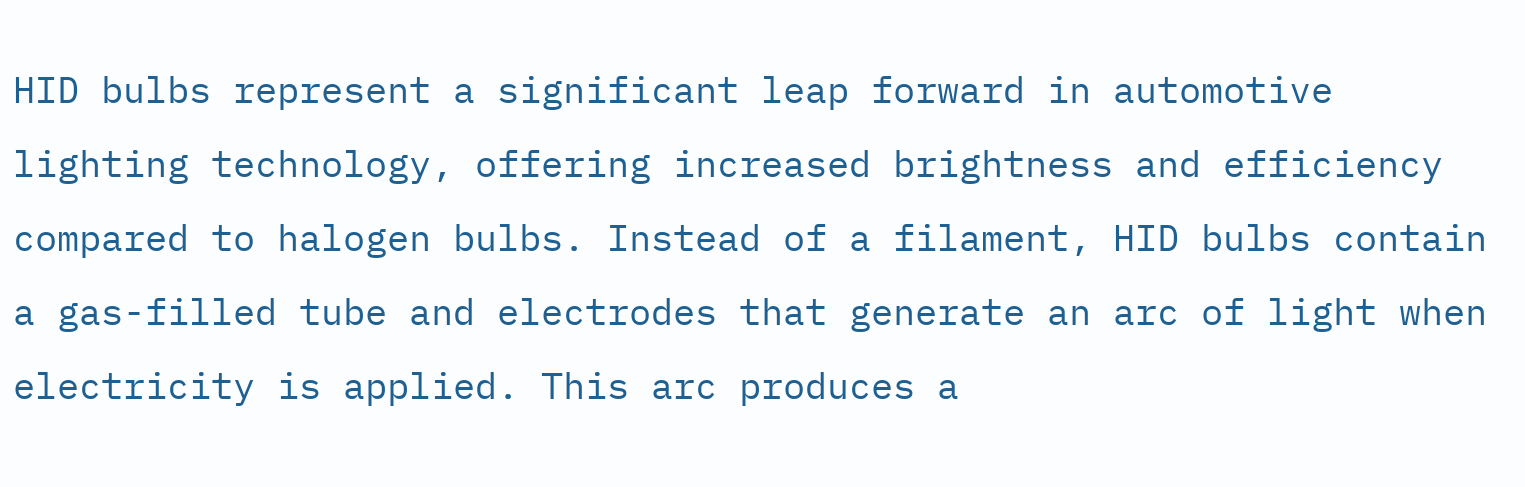HID bulbs represent a significant leap forward in automotive lighting technology, offering increased brightness and efficiency compared to halogen bulbs. Instead of a filament, HID bulbs contain a gas-filled tube and electrodes that generate an arc of light when electricity is applied. This arc produces a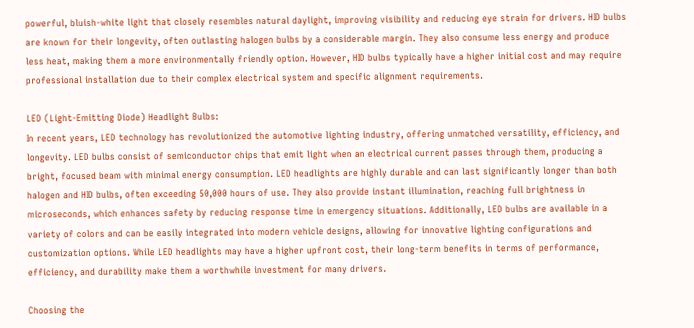powerful, bluish-white light that closely resembles natural daylight, improving visibility and reducing eye strain for drivers. HID bulbs are known for their longevity, often outlasting halogen bulbs by a considerable margin. They also consume less energy and produce less heat, making them a more environmentally friendly option. However, HID bulbs typically have a higher initial cost and may require professional installation due to their complex electrical system and specific alignment requirements.

LED (Light-Emitting Diode) Headlight Bulbs:
In recent years, LED technology has revolutionized the automotive lighting industry, offering unmatched versatility, efficiency, and longevity. LED bulbs consist of semiconductor chips that emit light when an electrical current passes through them, producing a bright, focused beam with minimal energy consumption. LED headlights are highly durable and can last significantly longer than both halogen and HID bulbs, often exceeding 50,000 hours of use. They also provide instant illumination, reaching full brightness in microseconds, which enhances safety by reducing response time in emergency situations. Additionally, LED bulbs are available in a variety of colors and can be easily integrated into modern vehicle designs, allowing for innovative lighting configurations and customization options. While LED headlights may have a higher upfront cost, their long-term benefits in terms of performance, efficiency, and durability make them a worthwhile investment for many drivers.

Choosing the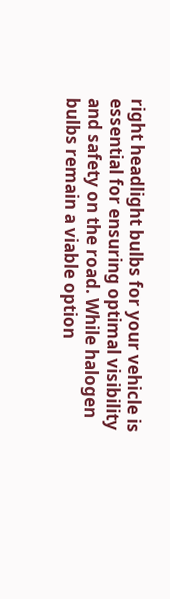right headlight bulbs for your vehicle is essential for ensuring optimal visibility and safety on the road. While halogen bulbs remain a viable option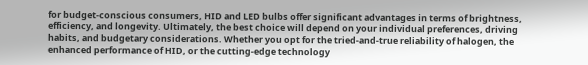for budget-conscious consumers, HID and LED bulbs offer significant advantages in terms of brightness, efficiency, and longevity. Ultimately, the best choice will depend on your individual preferences, driving habits, and budgetary considerations. Whether you opt for the tried-and-true reliability of halogen, the enhanced performance of HID, or the cutting-edge technology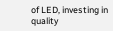of LED, investing in quality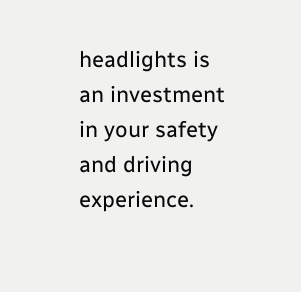headlights is an investment in your safety and driving experience.